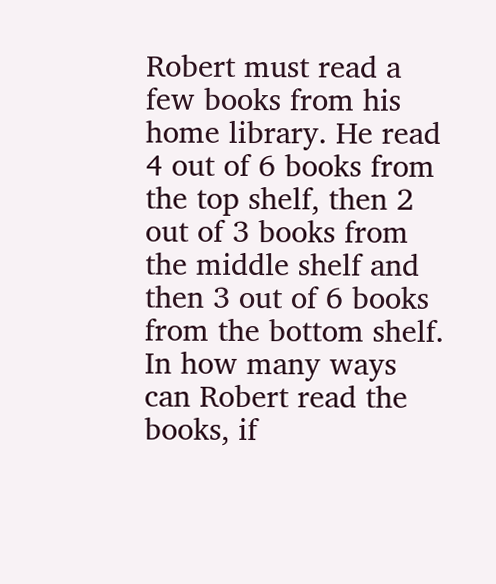Robert must read a few books from his home library. He read 4 out of 6 books from the top shelf, then 2 out of 3 books from the middle shelf and then 3 out of 6 books from the bottom shelf. In how many ways can Robert read the books, if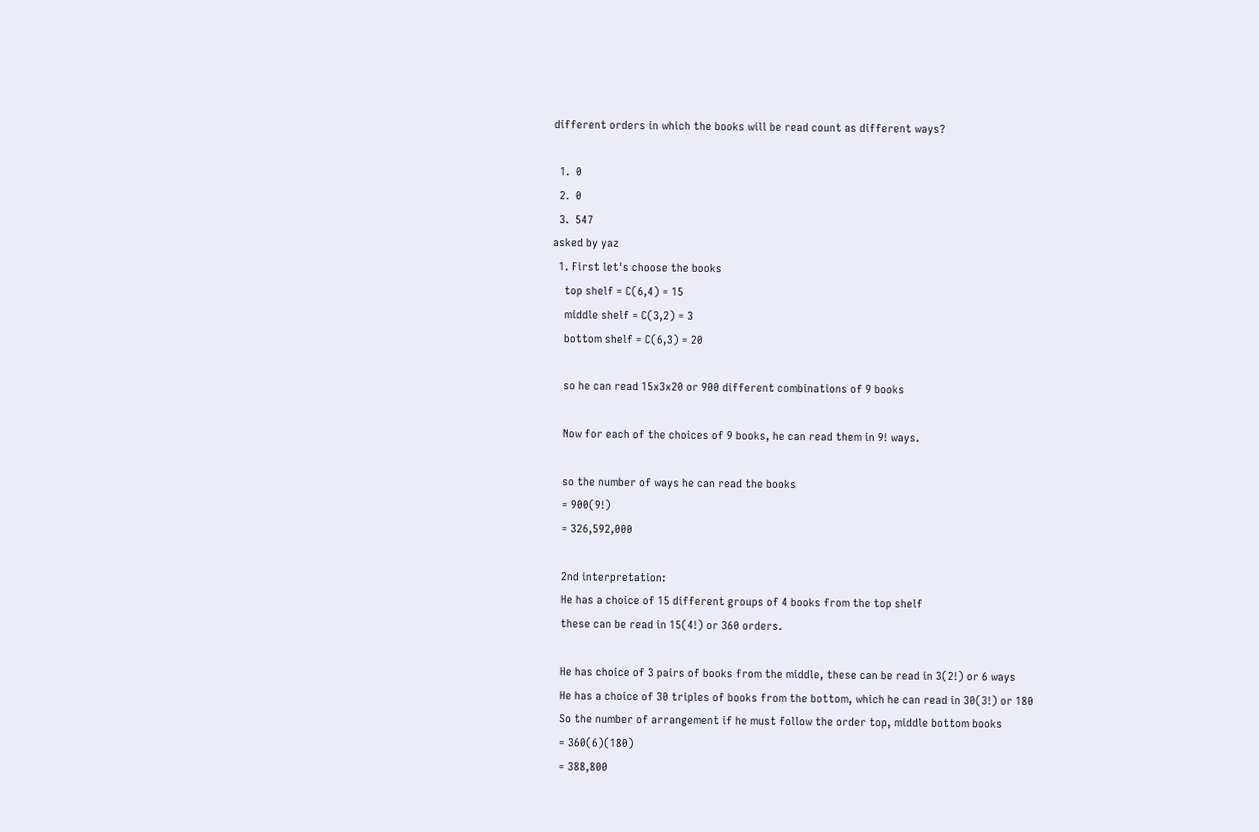different orders in which the books will be read count as different ways?

  1.  0
  2.  0
  3.  547
asked by yaz
  1. First let's choose the books
    top shelf = C(6,4) = 15
    middle shelf = C(3,2) = 3
    bottom shelf = C(6,3) = 20

    so he can read 15x3x20 or 900 different combinations of 9 books

    Now for each of the choices of 9 books, he can read them in 9! ways.

    so the number of ways he can read the books
    = 900(9!)
    = 326,592,000

    2nd interpretation:
    He has a choice of 15 different groups of 4 books from the top shelf
    these can be read in 15(4!) or 360 orders.

    He has choice of 3 pairs of books from the middle, these can be read in 3(2!) or 6 ways
    He has a choice of 30 triples of books from the bottom, which he can read in 30(3!) or 180
    So the number of arrangement if he must follow the order top, middle bottom books
    = 360(6)(180)
    = 388,800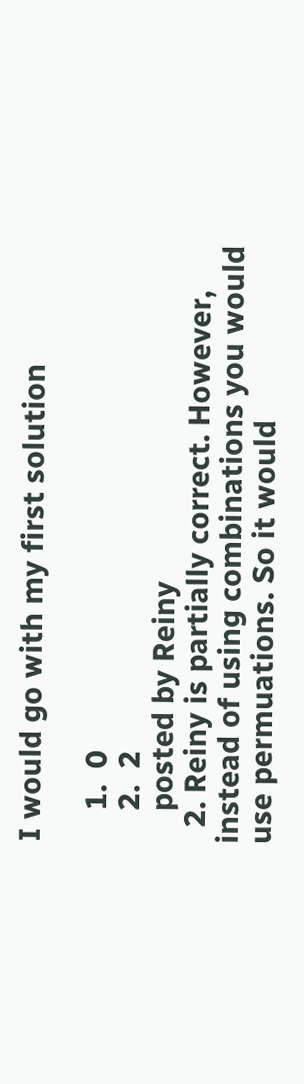I would go with my first solution

    1.  0
    2.  2
    posted by Reiny
  2. Reiny is partially correct. However, instead of using combinations you would use permuations. So it would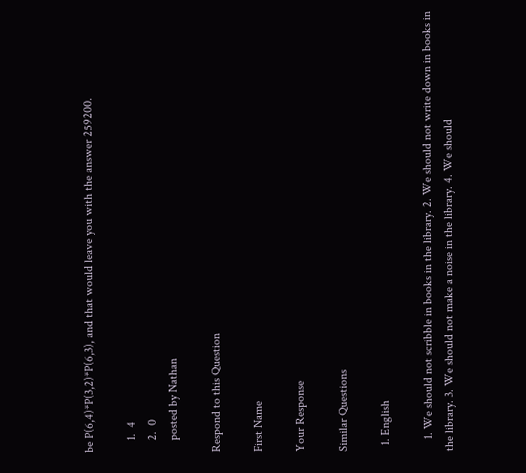be P(6,4)*P(3,2)*P(6,3), and that would leave you with the answer 259200.

    1.  4
    2.  0
    posted by Nathan

Respond to this Question

First Name

Your Response

Similar Questions

  1. English

    1. We should not scribble in books in the library. 2. We should not write down in books in the library. 3. We should not make a noise in the library. 4. We should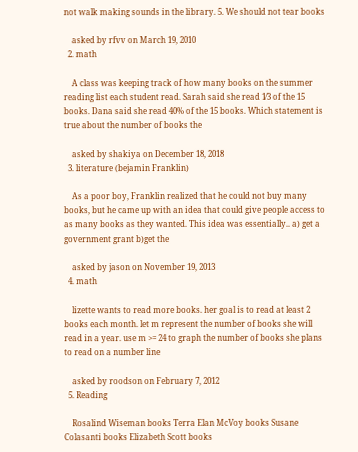not walk making sounds in the library. 5. We should not tear books

    asked by rfvv on March 19, 2010
  2. math

    A class was keeping track of how many books on the summer reading list each student read. Sarah said she read 1⁄3 of the 15 books. Dana said she read 40% of the 15 books. Which statement is true about the number of books the

    asked by shakiya on December 18, 2018
  3. literature (bejamin Franklin)

    As a poor boy, Franklin realized that he could not buy many books, but he came up with an idea that could give people access to as many books as they wanted. This idea was essentially.. a) get a government grant b)get the

    asked by jason on November 19, 2013
  4. math

    lizette wants to read more books. her goal is to read at least 2 books each month. let m represent the number of books she will read in a year. use m >= 24 to graph the number of books she plans to read on a number line

    asked by roodson on February 7, 2012
  5. Reading

    Rosalind Wiseman books Terra Elan McVoy books Susane Colasanti books Elizabeth Scott books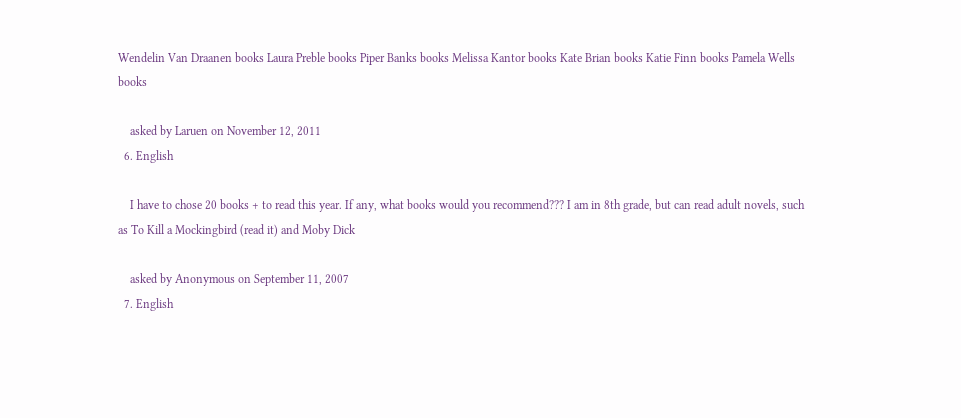Wendelin Van Draanen books Laura Preble books Piper Banks books Melissa Kantor books Kate Brian books Katie Finn books Pamela Wells books

    asked by Laruen on November 12, 2011
  6. English

    I have to chose 20 books + to read this year. If any, what books would you recommend??? I am in 8th grade, but can read adult novels, such as To Kill a Mockingbird (read it) and Moby Dick

    asked by Anonymous on September 11, 2007
  7. English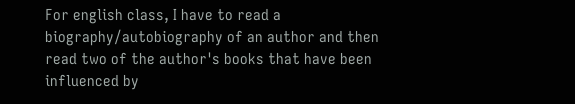For english class, I have to read a biography/autobiography of an author and then read two of the author's books that have been influenced by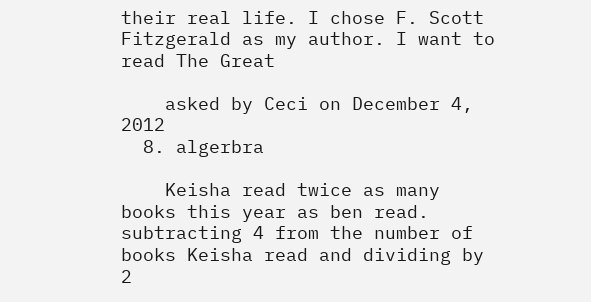their real life. I chose F. Scott Fitzgerald as my author. I want to read The Great

    asked by Ceci on December 4, 2012
  8. algerbra

    Keisha read twice as many books this year as ben read. subtracting 4 from the number of books Keisha read and dividing by 2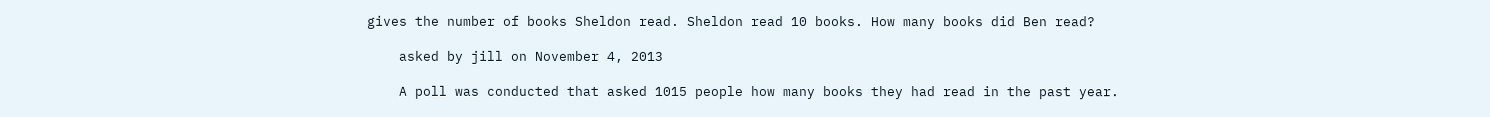gives the number of books Sheldon read. Sheldon read 10 books. How many books did Ben read?

    asked by jill on November 4, 2013

    A poll was conducted that asked 1015 people how many books they had read in the past year.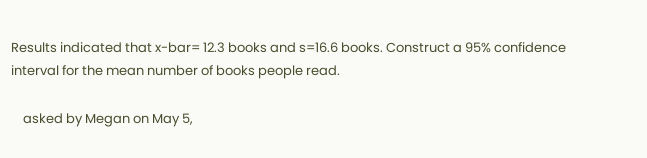Results indicated that x-bar= 12.3 books and s=16.6 books. Construct a 95% confidence interval for the mean number of books people read.

    asked by Megan on May 5,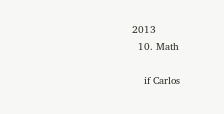2013
  10. Math

    if Carlos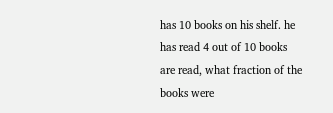has 10 books on his shelf. he has read 4 out of 10 books are read, what fraction of the books were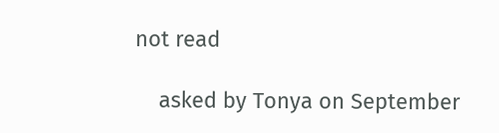not read

    asked by Tonya on September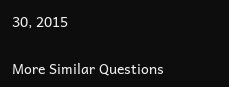30, 2015

More Similar Questions